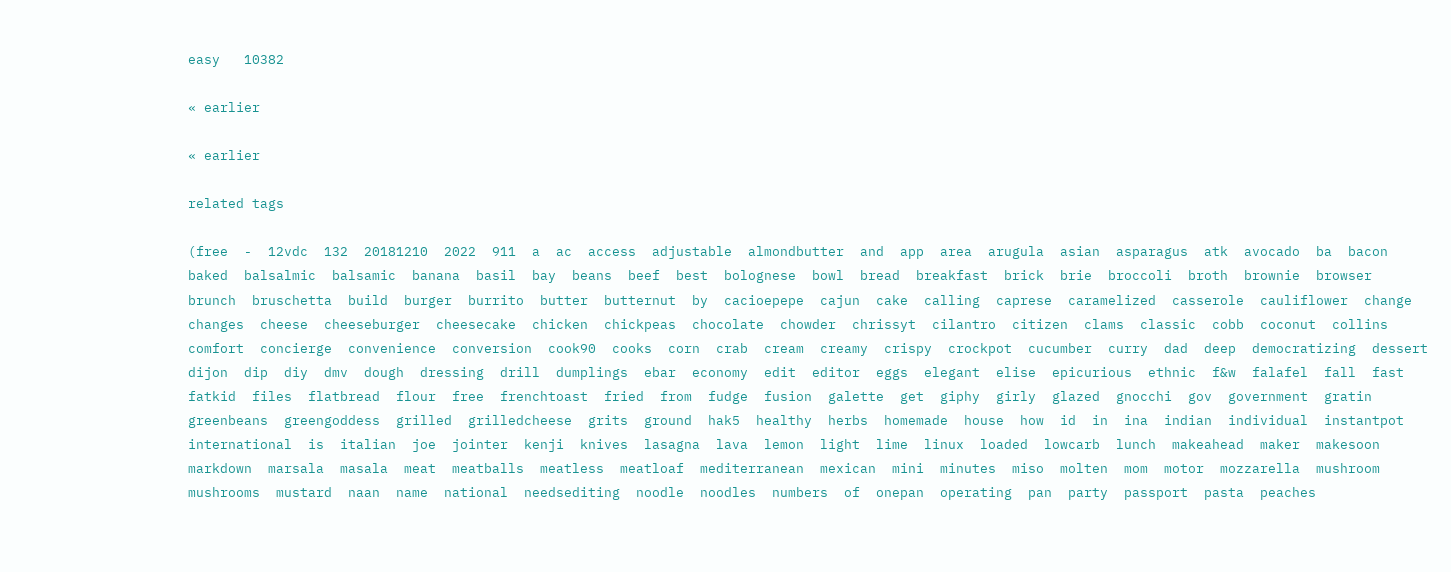easy   10382

« earlier

« earlier

related tags

(free  -  12vdc  132  20181210  2022  911  a  ac  access  adjustable  almondbutter  and  app  area  arugula  asian  asparagus  atk  avocado  ba  bacon  baked  balsalmic  balsamic  banana  basil  bay  beans  beef  best  bolognese  bowl  bread  breakfast  brick  brie  broccoli  broth  brownie  browser  brunch  bruschetta  build  burger  burrito  butter  butternut  by  cacioepepe  cajun  cake  calling  caprese  caramelized  casserole  cauliflower  change  changes  cheese  cheeseburger  cheesecake  chicken  chickpeas  chocolate  chowder  chrissyt  cilantro  citizen  clams  classic  cobb  coconut  collins  comfort  concierge  convenience  conversion  cook90  cooks  corn  crab  cream  creamy  crispy  crockpot  cucumber  curry  dad  deep  democratizing  dessert  dijon  dip  diy  dmv  dough  dressing  drill  dumplings  ebar  economy  edit  editor  eggs  elegant  elise  epicurious  ethnic  f&w  falafel  fall  fast  fatkid  files  flatbread  flour  free  frenchtoast  fried  from  fudge  fusion  galette  get  giphy  girly  glazed  gnocchi  gov  government  gratin  greenbeans  greengoddess  grilled  grilledcheese  grits  ground  hak5  healthy  herbs  homemade  house  how  id  in  ina  indian  individual  instantpot  international  is  italian  joe  jointer  kenji  knives  lasagna  lava  lemon  light  lime  linux  loaded  lowcarb  lunch  makeahead  maker  makesoon  markdown  marsala  masala  meat  meatballs  meatless  meatloaf  mediterranean  mexican  mini  minutes  miso  molten  mom  motor  mozzarella  mushroom  mushrooms  mustard  naan  name  national  needsediting  noodle  noodles  numbers  of  onepan  operating  pan  party  passport  pasta  peaches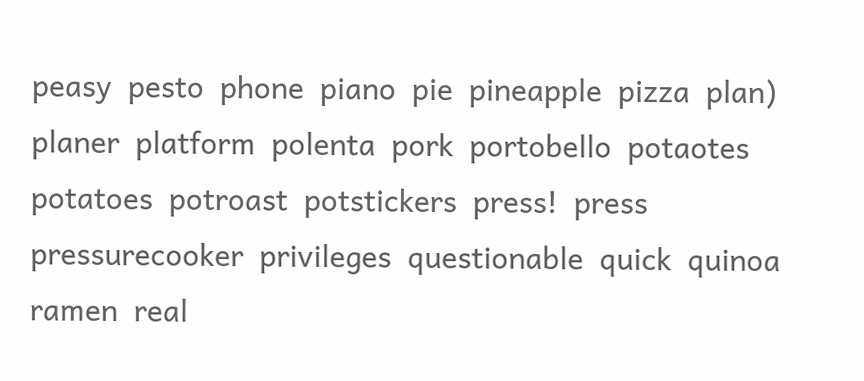peasy  pesto  phone  piano  pie  pineapple  pizza  plan)  planer  platform  polenta  pork  portobello  potaotes  potatoes  potroast  potstickers  press!  press  pressurecooker  privileges  questionable  quick  quinoa  ramen  real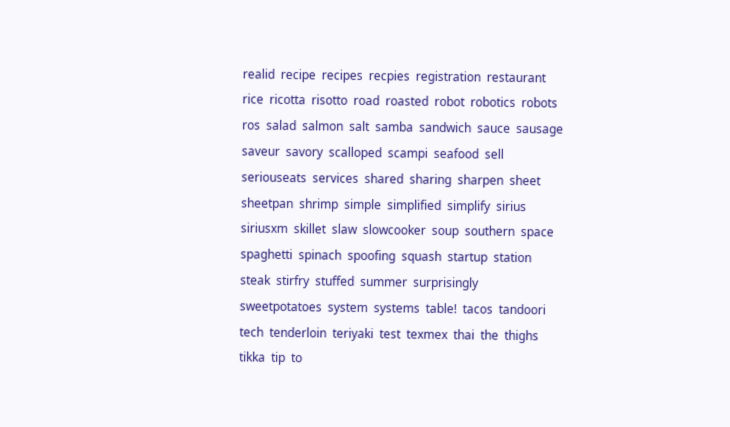realid  recipe  recipes  recpies  registration  restaurant  rice  ricotta  risotto  road  roasted  robot  robotics  robots  ros  salad  salmon  salt  samba  sandwich  sauce  sausage  saveur  savory  scalloped  scampi  seafood  sell  seriouseats  services  shared  sharing  sharpen  sheet  sheetpan  shrimp  simple  simplified  simplify  sirius  siriusxm  skillet  slaw  slowcooker  soup  southern  space  spaghetti  spinach  spoofing  squash  startup  station  steak  stirfry  stuffed  summer  surprisingly  sweetpotatoes  system  systems  table!  tacos  tandoori  tech  tenderloin  teriyaki  test  texmex  thai  the  thighs  tikka  tip  to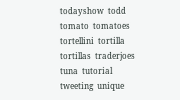todayshow  todd  tomato  tomatoes  tortellini  tortilla  tortillas  traderjoes  tuna  tutorial  tweeting  unique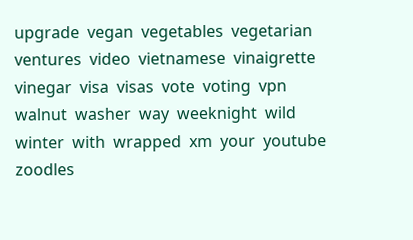upgrade  vegan  vegetables  vegetarian  ventures  video  vietnamese  vinaigrette  vinegar  visa  visas  vote  voting  vpn  walnut  washer  way  weeknight  wild  winter  with  wrapped  xm  your  youtube  zoodles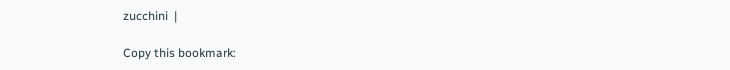zucchini  |

Copy this bookmark: